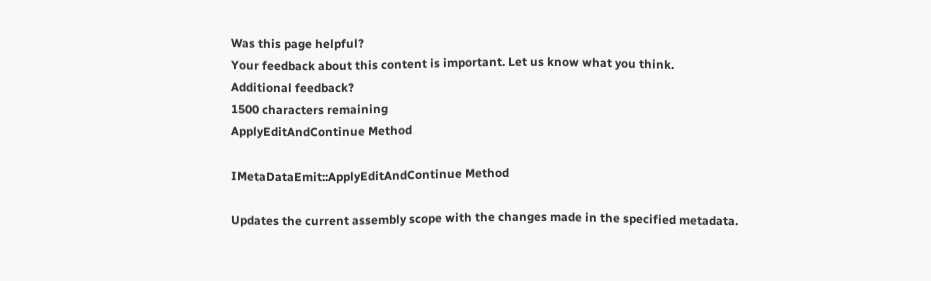Was this page helpful?
Your feedback about this content is important. Let us know what you think.
Additional feedback?
1500 characters remaining
ApplyEditAndContinue Method

IMetaDataEmit::ApplyEditAndContinue Method

Updates the current assembly scope with the changes made in the specified metadata.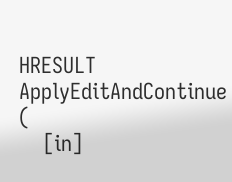HRESULT ApplyEditAndContinue (
    [in]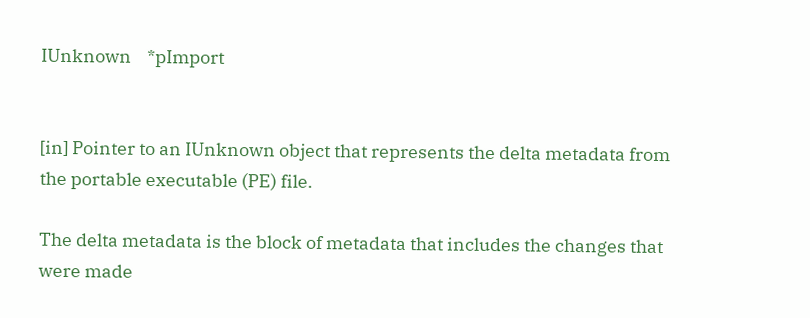IUnknown    *pImport


[in] Pointer to an IUnknown object that represents the delta metadata from the portable executable (PE) file.

The delta metadata is the block of metadata that includes the changes that were made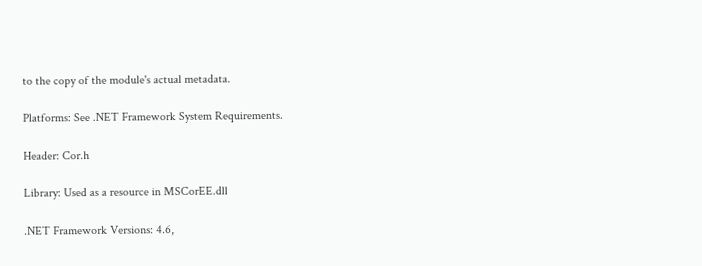to the copy of the module's actual metadata.

Platforms: See .NET Framework System Requirements.

Header: Cor.h

Library: Used as a resource in MSCorEE.dll

.NET Framework Versions: 4.6,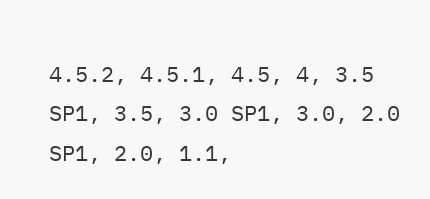4.5.2, 4.5.1, 4.5, 4, 3.5 SP1, 3.5, 3.0 SP1, 3.0, 2.0 SP1, 2.0, 1.1,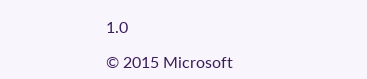1.0

© 2015 Microsoft